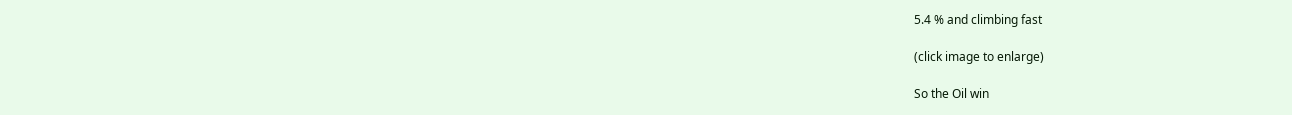5.4 % and climbing fast

(click image to enlarge)

So the Oil win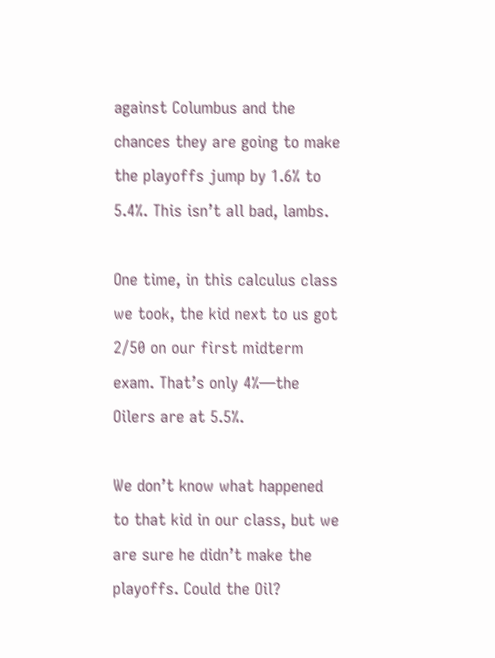against Columbus and the chances they are going to make the playoffs jump by 1.6% to 5.4%. This isn’t all bad, lambs.

One time, in this calculus class we took, the kid next to us got 2/50 on our first midterm exam. That’s only 4%—the Oilers are at 5.5%.

We don’t know what happened to that kid in our class, but we are sure he didn’t make the playoffs. Could the Oil?